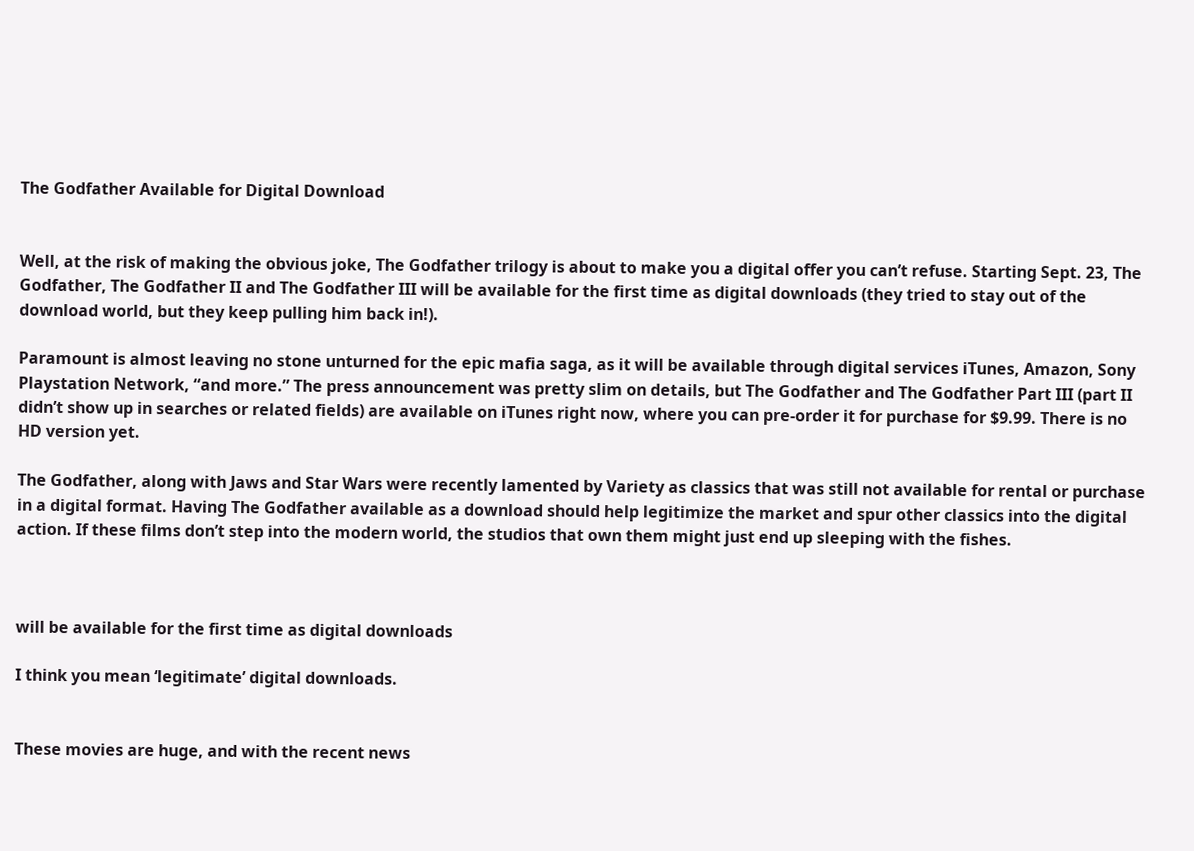The Godfather Available for Digital Download


Well, at the risk of making the obvious joke, The Godfather trilogy is about to make you a digital offer you can’t refuse. Starting Sept. 23, The Godfather, The Godfather II and The Godfather III will be available for the first time as digital downloads (they tried to stay out of the download world, but they keep pulling him back in!).

Paramount is almost leaving no stone unturned for the epic mafia saga, as it will be available through digital services iTunes, Amazon, Sony Playstation Network, “and more.” The press announcement was pretty slim on details, but The Godfather and The Godfather Part III (part II didn’t show up in searches or related fields) are available on iTunes right now, where you can pre-order it for purchase for $9.99. There is no HD version yet.

The Godfather, along with Jaws and Star Wars were recently lamented by Variety as classics that was still not available for rental or purchase in a digital format. Having The Godfather available as a download should help legitimize the market and spur other classics into the digital action. If these films don’t step into the modern world, the studios that own them might just end up sleeping with the fishes.



will be available for the first time as digital downloads

I think you mean ‘legitimate’ digital downloads.


These movies are huge, and with the recent news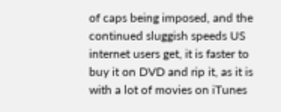of caps being imposed, and the continued sluggish speeds US internet users get, it is faster to buy it on DVD and rip it, as it is with a lot of movies on iTunes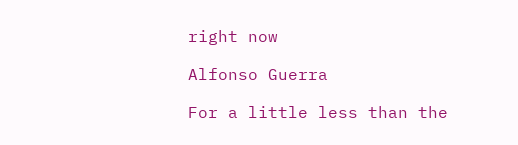right now

Alfonso Guerra

For a little less than the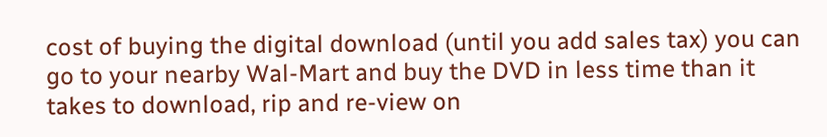cost of buying the digital download (until you add sales tax) you can go to your nearby Wal-Mart and buy the DVD in less time than it takes to download, rip and re-view on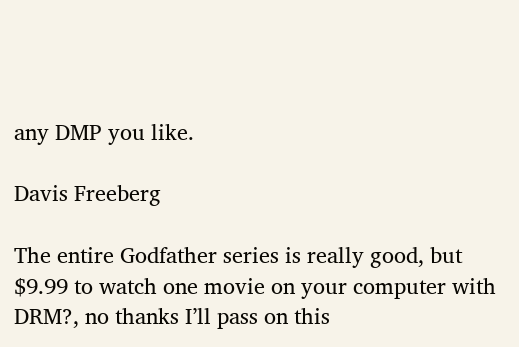any DMP you like.

Davis Freeberg

The entire Godfather series is really good, but $9.99 to watch one movie on your computer with DRM?, no thanks I’ll pass on this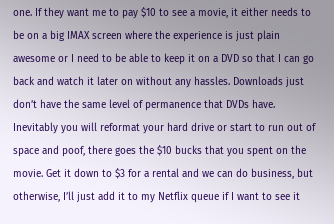one. If they want me to pay $10 to see a movie, it either needs to be on a big IMAX screen where the experience is just plain awesome or I need to be able to keep it on a DVD so that I can go back and watch it later on without any hassles. Downloads just don’t have the same level of permanence that DVDs have. Inevitably you will reformat your hard drive or start to run out of space and poof, there goes the $10 bucks that you spent on the movie. Get it down to $3 for a rental and we can do business, but otherwise, I’ll just add it to my Netflix queue if I want to see it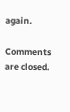again.

Comments are closed.